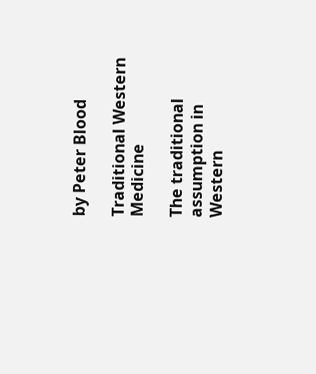by Peter Blood

Traditional Western Medicine

The traditional assumption in Western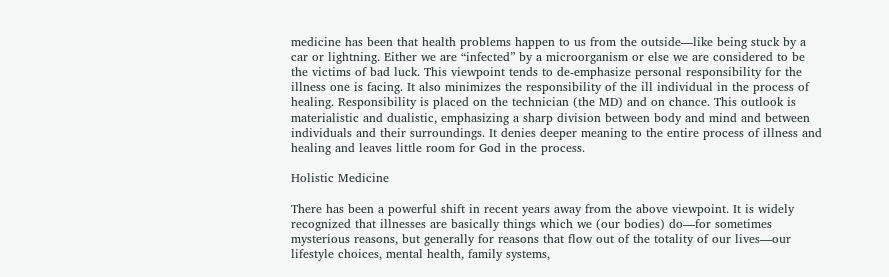medicine has been that health problems happen to us from the outside—like being stuck by a car or lightning. Either we are “infected” by a microorganism or else we are considered to be the victims of bad luck. This viewpoint tends to de-emphasize personal responsibility for the illness one is facing. It also minimizes the responsibility of the ill individual in the process of healing. Responsibility is placed on the technician (the MD) and on chance. This outlook is materialistic and dualistic, emphasizing a sharp division between body and mind and between individuals and their surroundings. It denies deeper meaning to the entire process of illness and healing and leaves little room for God in the process.

Holistic Medicine

There has been a powerful shift in recent years away from the above viewpoint. It is widely recognized that illnesses are basically things which we (our bodies) do—for sometimes mysterious reasons, but generally for reasons that flow out of the totality of our lives—our lifestyle choices, mental health, family systems,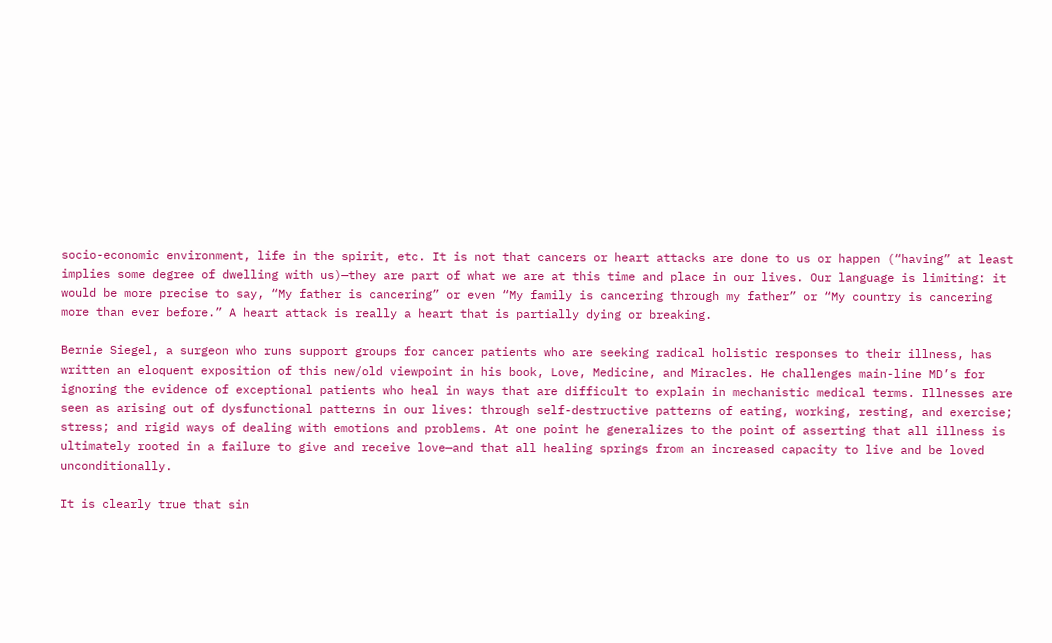socio-economic environment, life in the spirit, etc. It is not that cancers or heart attacks are done to us or happen (“having” at least implies some degree of dwelling with us)—they are part of what we are at this time and place in our lives. Our language is limiting: it would be more precise to say, “My father is cancering” or even “My family is cancering through my father” or “My country is cancering more than ever before.” A heart attack is really a heart that is partially dying or breaking.

Bernie Siegel, a surgeon who runs support groups for cancer patients who are seeking radical holistic responses to their illness, has written an eloquent exposition of this new/old viewpoint in his book, Love, Medicine, and Miracles. He challenges main-line MD’s for ignoring the evidence of exceptional patients who heal in ways that are difficult to explain in mechanistic medical terms. Illnesses are seen as arising out of dysfunctional patterns in our lives: through self-destructive patterns of eating, working, resting, and exercise; stress; and rigid ways of dealing with emotions and problems. At one point he generalizes to the point of asserting that all illness is ultimately rooted in a failure to give and receive love—and that all healing springs from an increased capacity to live and be loved unconditionally.

It is clearly true that sin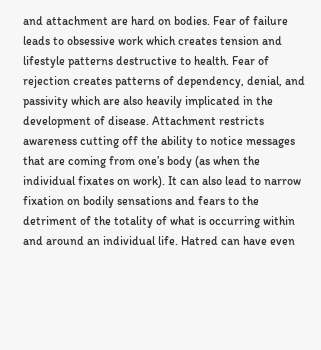and attachment are hard on bodies. Fear of failure leads to obsessive work which creates tension and lifestyle patterns destructive to health. Fear of rejection creates patterns of dependency, denial, and passivity which are also heavily implicated in the development of disease. Attachment restricts awareness cutting off the ability to notice messages that are coming from one’s body (as when the individual fixates on work). It can also lead to narrow fixation on bodily sensations and fears to the detriment of the totality of what is occurring within and around an individual life. Hatred can have even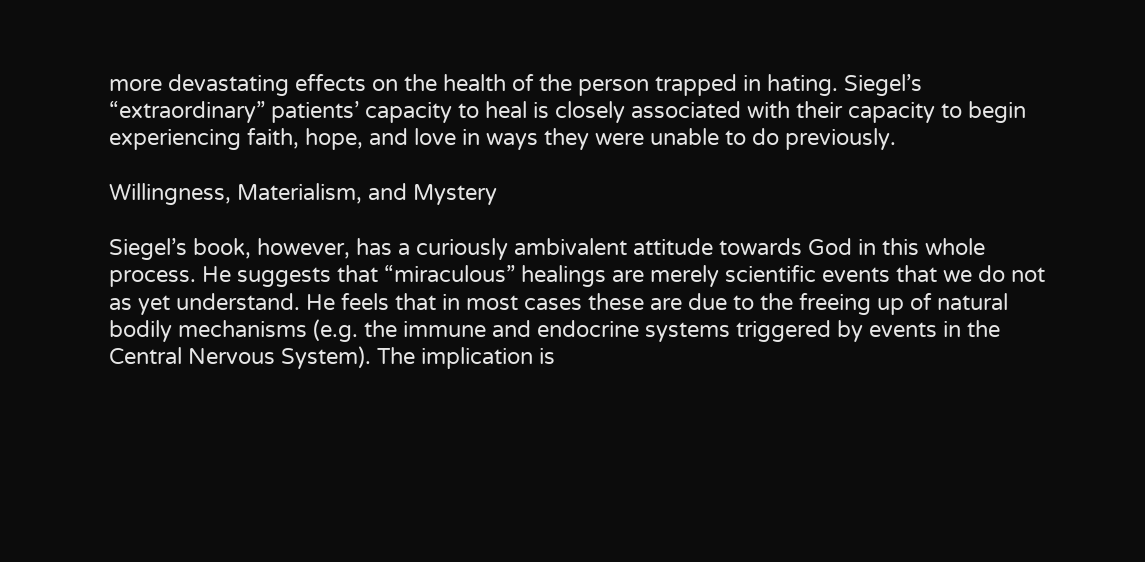more devastating effects on the health of the person trapped in hating. Siegel’s “extraordinary” patients’ capacity to heal is closely associated with their capacity to begin experiencing faith, hope, and love in ways they were unable to do previously.

Willingness, Materialism, and Mystery

Siegel’s book, however, has a curiously ambivalent attitude towards God in this whole process. He suggests that “miraculous” healings are merely scientific events that we do not as yet understand. He feels that in most cases these are due to the freeing up of natural bodily mechanisms (e.g. the immune and endocrine systems triggered by events in the Central Nervous System). The implication is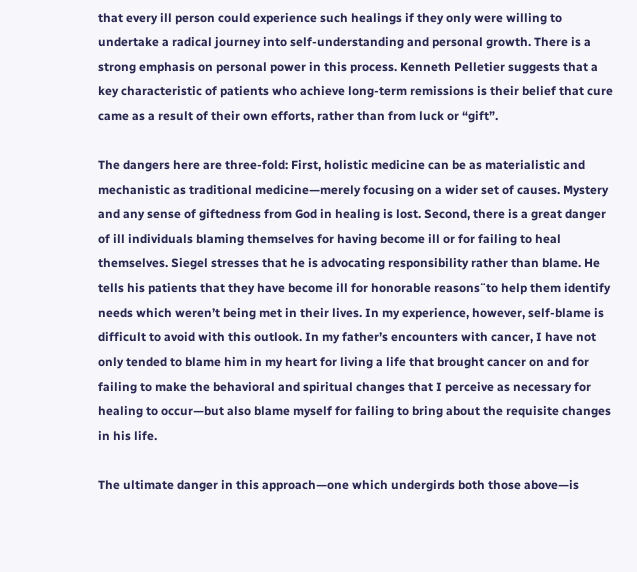that every ill person could experience such healings if they only were willing to undertake a radical journey into self-understanding and personal growth. There is a strong emphasis on personal power in this process. Kenneth Pelletier suggests that a key characteristic of patients who achieve long-term remissions is their belief that cure came as a result of their own efforts, rather than from luck or “gift”.

The dangers here are three-fold: First, holistic medicine can be as materialistic and mechanistic as traditional medicine—merely focusing on a wider set of causes. Mystery and any sense of giftedness from God in healing is lost. Second, there is a great danger of ill individuals blaming themselves for having become ill or for failing to heal themselves. Siegel stresses that he is advocating responsibility rather than blame. He tells his patients that they have become ill for honorable reasons¨to help them identify needs which weren’t being met in their lives. In my experience, however, self-blame is difficult to avoid with this outlook. In my father’s encounters with cancer, I have not only tended to blame him in my heart for living a life that brought cancer on and for failing to make the behavioral and spiritual changes that I perceive as necessary for healing to occur—but also blame myself for failing to bring about the requisite changes in his life.

The ultimate danger in this approach—one which undergirds both those above—is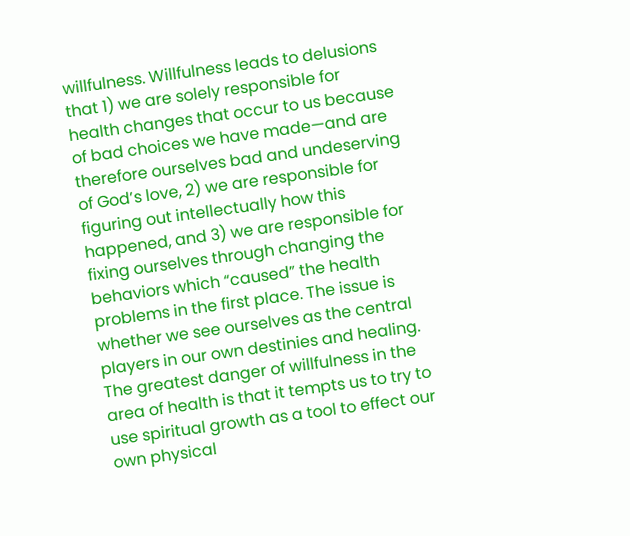willfulness. Willfulness leads to delusions that 1) we are solely responsible for health changes that occur to us because of bad choices we have made—and are therefore ourselves bad and undeserving of God’s love, 2) we are responsible for figuring out intellectually how this happened, and 3) we are responsible for fixing ourselves through changing the behaviors which “caused” the health problems in the first place. The issue is whether we see ourselves as the central players in our own destinies and healing. The greatest danger of willfulness in the area of health is that it tempts us to try to use spiritual growth as a tool to effect our own physical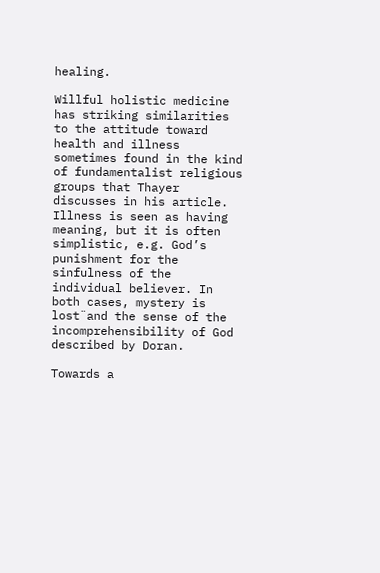healing.

Willful holistic medicine has striking similarities to the attitude toward health and illness sometimes found in the kind of fundamentalist religious groups that Thayer discusses in his article. Illness is seen as having meaning, but it is often simplistic, e.g. God’s punishment for the sinfulness of the individual believer. In both cases, mystery is lost¨and the sense of the incomprehensibility of God described by Doran.

Towards a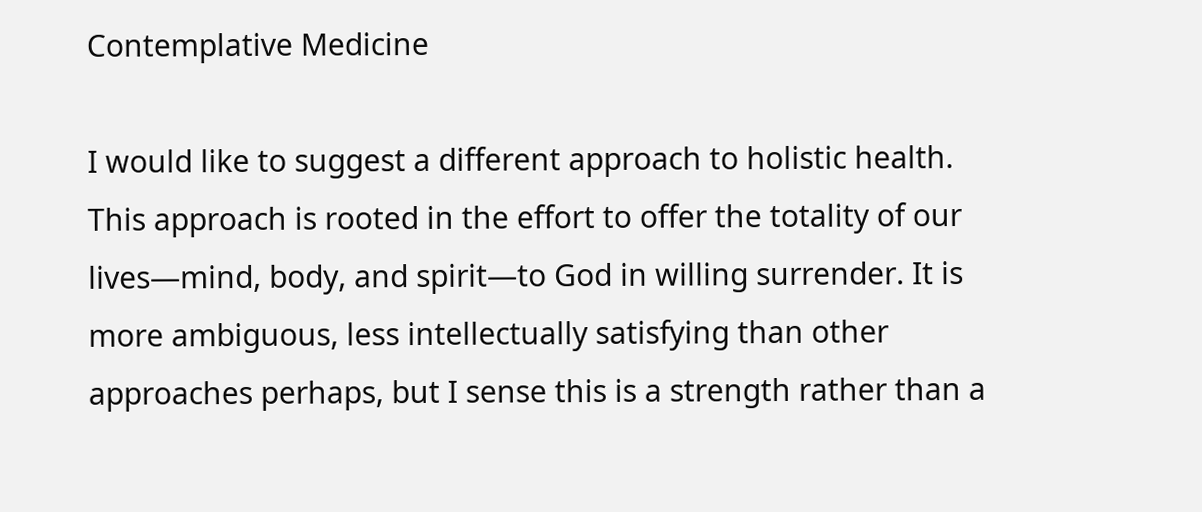Contemplative Medicine

I would like to suggest a different approach to holistic health. This approach is rooted in the effort to offer the totality of our lives—mind, body, and spirit—to God in willing surrender. It is more ambiguous, less intellectually satisfying than other approaches perhaps, but I sense this is a strength rather than a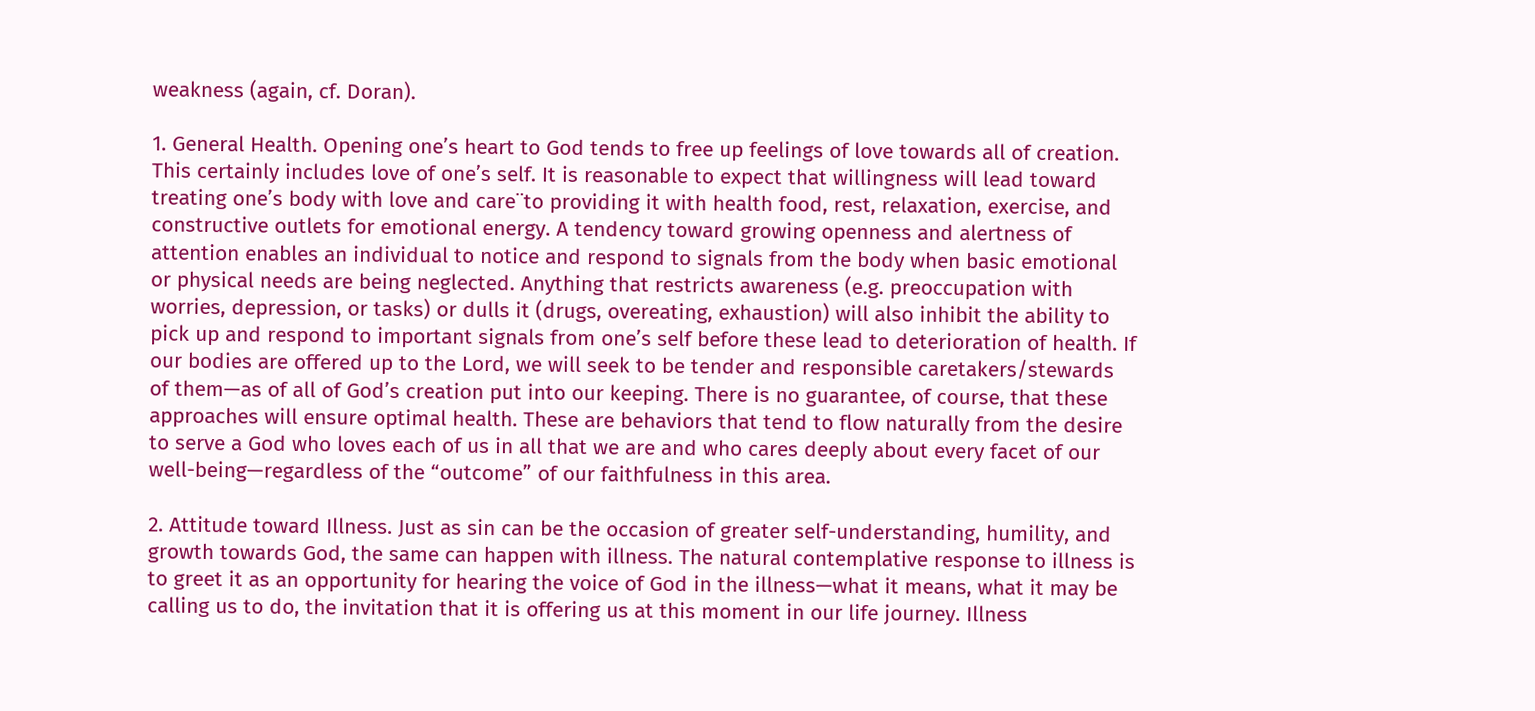weakness (again, cf. Doran).

1. General Health. Opening one’s heart to God tends to free up feelings of love towards all of creation. This certainly includes love of one’s self. It is reasonable to expect that willingness will lead toward treating one’s body with love and care¨to providing it with health food, rest, relaxation, exercise, and constructive outlets for emotional energy. A tendency toward growing openness and alertness of attention enables an individual to notice and respond to signals from the body when basic emotional or physical needs are being neglected. Anything that restricts awareness (e.g. preoccupation with worries, depression, or tasks) or dulls it (drugs, overeating, exhaustion) will also inhibit the ability to pick up and respond to important signals from one’s self before these lead to deterioration of health. If our bodies are offered up to the Lord, we will seek to be tender and responsible caretakers/stewards of them—as of all of God’s creation put into our keeping. There is no guarantee, of course, that these approaches will ensure optimal health. These are behaviors that tend to flow naturally from the desire to serve a God who loves each of us in all that we are and who cares deeply about every facet of our well-being—regardless of the “outcome” of our faithfulness in this area.

2. Attitude toward Illness. Just as sin can be the occasion of greater self-understanding, humility, and growth towards God, the same can happen with illness. The natural contemplative response to illness is to greet it as an opportunity for hearing the voice of God in the illness—what it means, what it may be calling us to do, the invitation that it is offering us at this moment in our life journey. Illness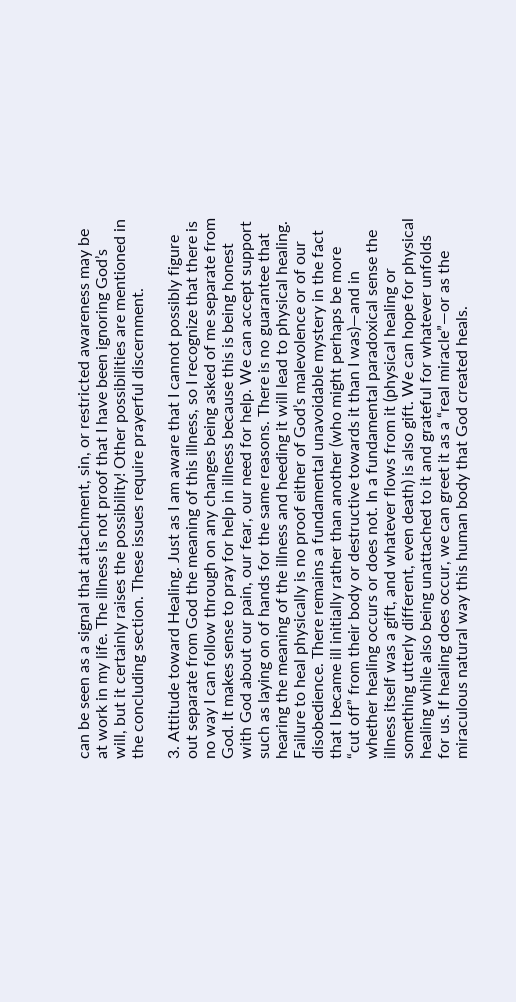can be seen as a signal that attachment, sin, or restricted awareness may be at work in my life. The illness is not proof that I have been ignoring God’s will, but it certainly raises the possibility! Other possibilities are mentioned in the concluding section. These issues require prayerful discernment.

3. Attitude toward Healing. Just as I am aware that I cannot possibly figure out separate from God the meaning of this illness, so I recognize that there is no way I can follow through on any changes being asked of me separate from God. It makes sense to pray for help in illness because this is being honest with God about our pain, our fear, our need for help. We can accept support such as laying on of hands for the same reasons. There is no guarantee that hearing the meaning of the illness and heeding it will lead to physical healing. Failure to heal physically is no proof either of God’s malevolence or of our disobedience. There remains a fundamental unavoidable mystery in the fact that I became ill initially rather than another (who might perhaps be more “cut off” from their body or destructive towards it than I was)—and in whether healing occurs or does not. In a fundamental paradoxical sense the illness itself was a gift, and whatever flows from it (physical healing or something utterly different, even death) is also gift. We can hope for physical healing while also being unattached to it and grateful for whatever unfolds for us. If healing does occur, we can greet it as a “real miracle”—or as the miraculous natural way this human body that God created heals.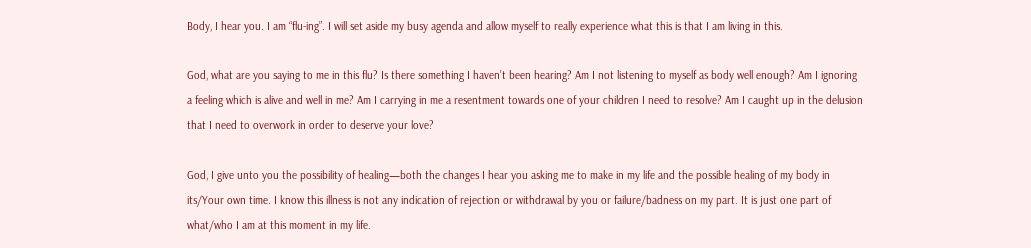Body, I hear you. I am “flu-ing”. I will set aside my busy agenda and allow myself to really experience what this is that I am living in this.

God, what are you saying to me in this flu? Is there something I haven’t been hearing? Am I not listening to myself as body well enough? Am I ignoring a feeling which is alive and well in me? Am I carrying in me a resentment towards one of your children I need to resolve? Am I caught up in the delusion that I need to overwork in order to deserve your love?

God, I give unto you the possibility of healing—both the changes I hear you asking me to make in my life and the possible healing of my body in its/Your own time. I know this illness is not any indication of rejection or withdrawal by you or failure/badness on my part. It is just one part of what/who I am at this moment in my life.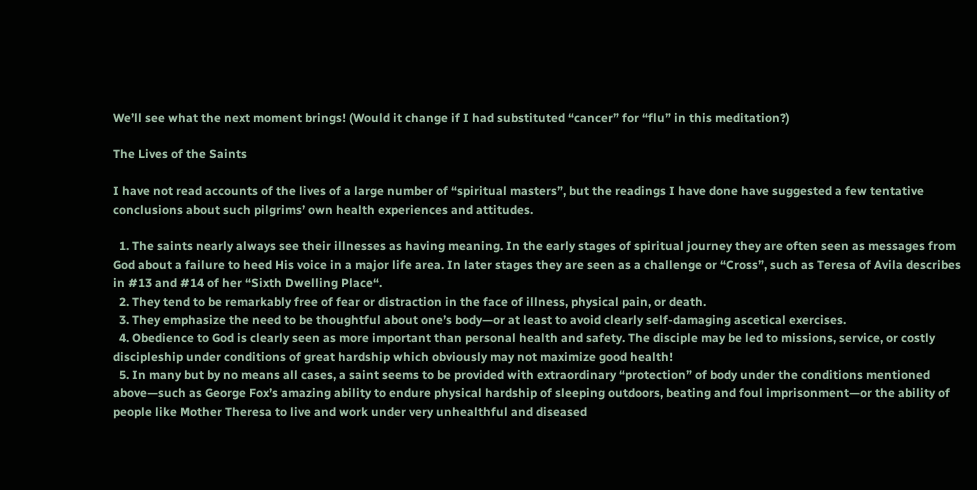We’ll see what the next moment brings! (Would it change if I had substituted “cancer” for “flu” in this meditation?)

The Lives of the Saints

I have not read accounts of the lives of a large number of “spiritual masters”, but the readings I have done have suggested a few tentative conclusions about such pilgrims’ own health experiences and attitudes.

  1. The saints nearly always see their illnesses as having meaning. In the early stages of spiritual journey they are often seen as messages from God about a failure to heed His voice in a major life area. In later stages they are seen as a challenge or “Cross”, such as Teresa of Avila describes in #13 and #14 of her “Sixth Dwelling Place“.
  2. They tend to be remarkably free of fear or distraction in the face of illness, physical pain, or death.
  3. They emphasize the need to be thoughtful about one’s body—or at least to avoid clearly self-damaging ascetical exercises.
  4. Obedience to God is clearly seen as more important than personal health and safety. The disciple may be led to missions, service, or costly discipleship under conditions of great hardship which obviously may not maximize good health!
  5. In many but by no means all cases, a saint seems to be provided with extraordinary “protection” of body under the conditions mentioned above—such as George Fox’s amazing ability to endure physical hardship of sleeping outdoors, beating and foul imprisonment—or the ability of people like Mother Theresa to live and work under very unhealthful and diseased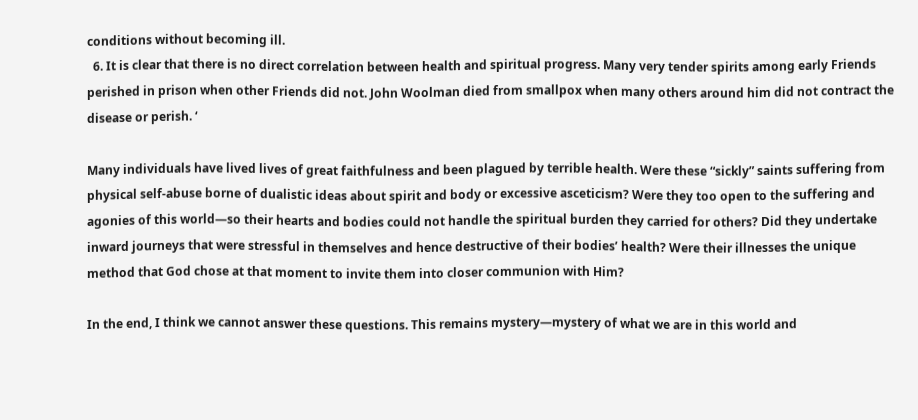conditions without becoming ill.
  6. It is clear that there is no direct correlation between health and spiritual progress. Many very tender spirits among early Friends perished in prison when other Friends did not. John Woolman died from smallpox when many others around him did not contract the disease or perish. ‘

Many individuals have lived lives of great faithfulness and been plagued by terrible health. Were these “sickly” saints suffering from physical self-abuse borne of dualistic ideas about spirit and body or excessive asceticism? Were they too open to the suffering and agonies of this world—so their hearts and bodies could not handle the spiritual burden they carried for others? Did they undertake inward journeys that were stressful in themselves and hence destructive of their bodies’ health? Were their illnesses the unique method that God chose at that moment to invite them into closer communion with Him?

In the end, I think we cannot answer these questions. This remains mystery—mystery of what we are in this world and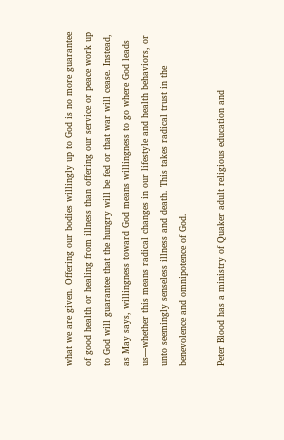what we are given. Offering our bodies willingly up to God is no more guarantee of good health or healing from illness than offering our service or peace work up to God will guarantee that the hungry will be fed or that war will cease. Instead, as May says, willingness toward God means willingness to go where God leads us—whether this means radical changes in our lifestyle and health behaviors, or unto seemingly senseless illness and death. This takes radical trust in the benevolence and omnipotence of God.

Peter Blood has a ministry of Quaker adult religious education and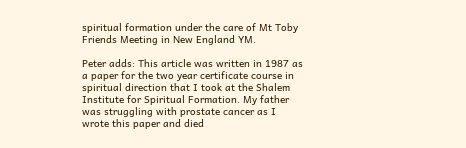spiritual formation under the care of Mt Toby Friends Meeting in New England YM.

Peter adds: This article was written in 1987 as a paper for the two year certificate course in spiritual direction that I took at the Shalem Institute for Spiritual Formation. My father was struggling with prostate cancer as I wrote this paper and died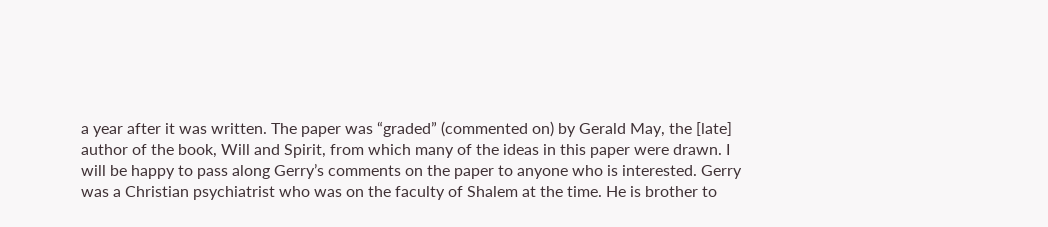a year after it was written. The paper was “graded” (commented on) by Gerald May, the [late] author of the book, Will and Spirit, from which many of the ideas in this paper were drawn. I will be happy to pass along Gerry’s comments on the paper to anyone who is interested. Gerry was a Christian psychiatrist who was on the faculty of Shalem at the time. He is brother to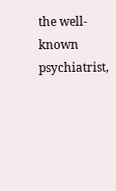the well-known psychiatrist,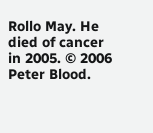Rollo May. He died of cancer in 2005. © 2006 Peter Blood.